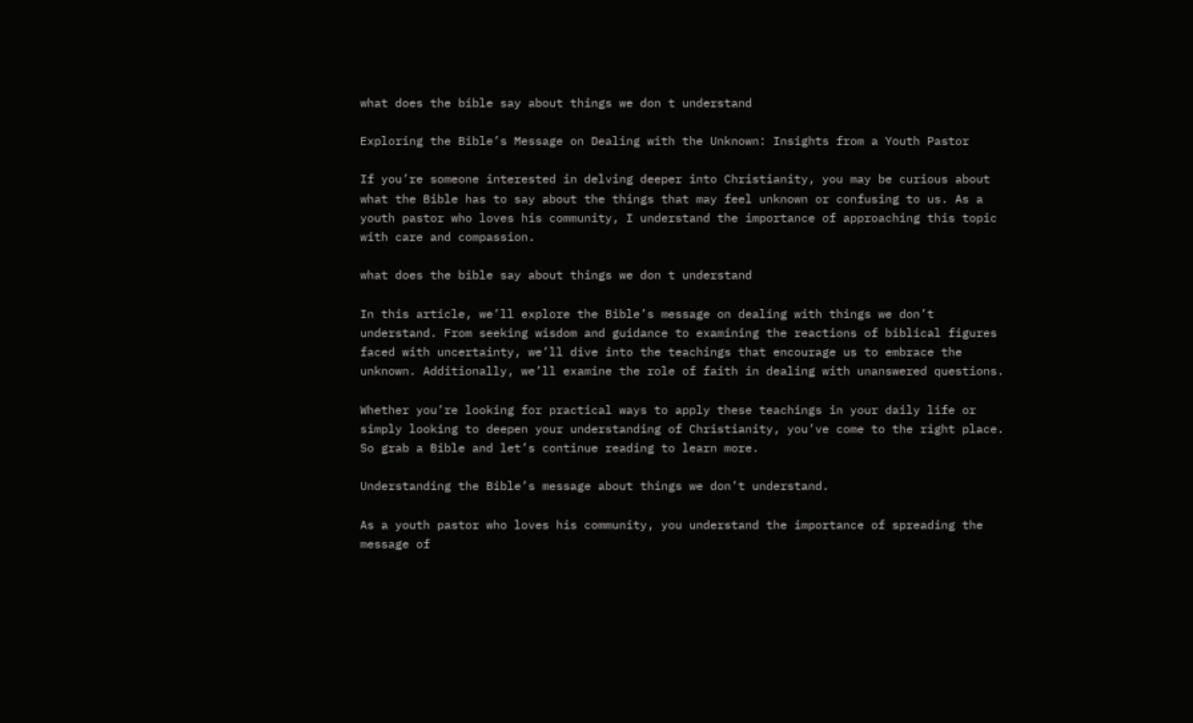what does the bible say about things we don t understand

Exploring the Bible’s Message on Dealing with the Unknown: Insights from a Youth Pastor

If you’re someone interested in delving deeper into Christianity, you may be curious about what the Bible has to say about the things that may feel unknown or confusing to us. As a youth pastor who loves his community, I understand the importance of approaching this topic with care and compassion.

what does the bible say about things we don t understand

In this article, we’ll explore the Bible’s message on dealing with things we don’t understand. From seeking wisdom and guidance to examining the reactions of biblical figures faced with uncertainty, we’ll dive into the teachings that encourage us to embrace the unknown. Additionally, we’ll examine the role of faith in dealing with unanswered questions.

Whether you’re looking for practical ways to apply these teachings in your daily life or simply looking to deepen your understanding of Christianity, you’ve come to the right place. So grab a Bible and let’s continue reading to learn more.

Understanding the Bible’s message about things we don’t understand.

As a youth pastor who loves his community, you understand the importance of spreading the message of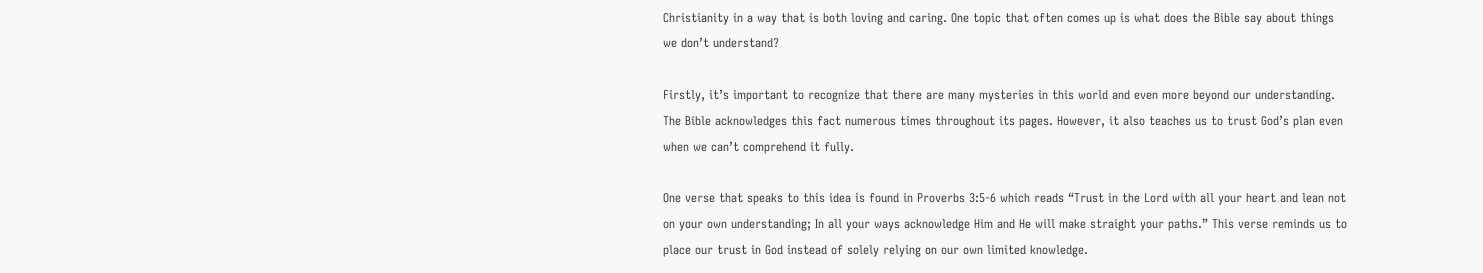Christianity in a way that is both loving and caring. One topic that often comes up is what does the Bible say about things we don’t understand?

Firstly, it’s important to recognize that there are many mysteries in this world and even more beyond our understanding. The Bible acknowledges this fact numerous times throughout its pages. However, it also teaches us to trust God’s plan even when we can’t comprehend it fully.

One verse that speaks to this idea is found in Proverbs 3:5-6 which reads “Trust in the Lord with all your heart and lean not on your own understanding; In all your ways acknowledge Him and He will make straight your paths.” This verse reminds us to place our trust in God instead of solely relying on our own limited knowledge.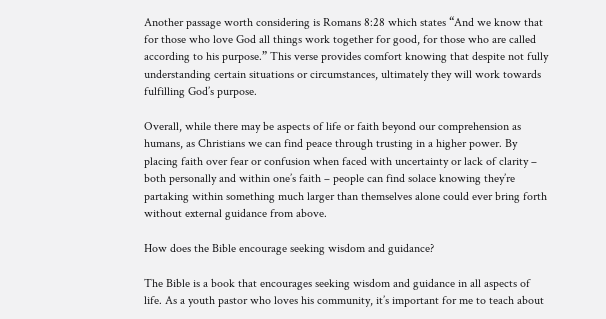Another passage worth considering is Romans 8:28 which states “And we know that for those who love God all things work together for good, for those who are called according to his purpose.” This verse provides comfort knowing that despite not fully understanding certain situations or circumstances, ultimately they will work towards fulfilling God’s purpose.

Overall, while there may be aspects of life or faith beyond our comprehension as humans, as Christians we can find peace through trusting in a higher power. By placing faith over fear or confusion when faced with uncertainty or lack of clarity – both personally and within one’s faith – people can find solace knowing they’re partaking within something much larger than themselves alone could ever bring forth without external guidance from above.

How does the Bible encourage seeking wisdom and guidance?

The Bible is a book that encourages seeking wisdom and guidance in all aspects of life. As a youth pastor who loves his community, it’s important for me to teach about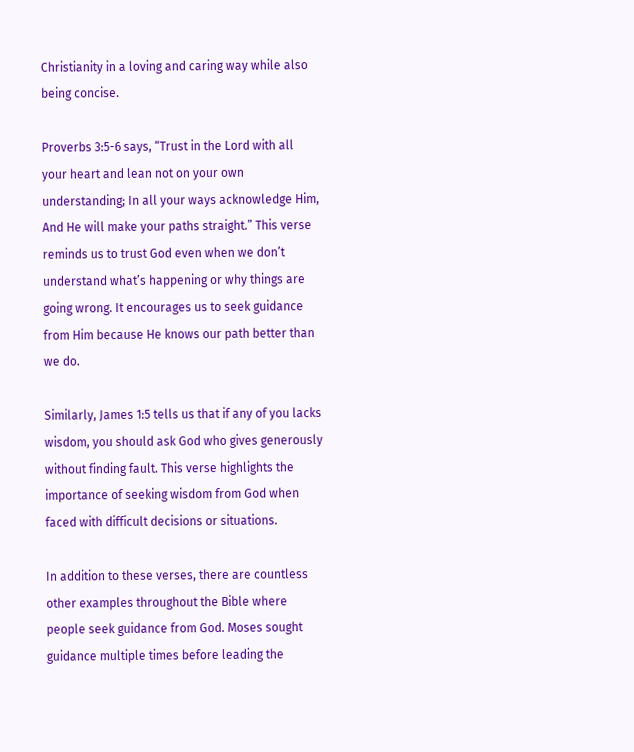Christianity in a loving and caring way while also being concise.

Proverbs 3:5-6 says, “Trust in the Lord with all your heart and lean not on your own understanding; In all your ways acknowledge Him, And He will make your paths straight.” This verse reminds us to trust God even when we don’t understand what’s happening or why things are going wrong. It encourages us to seek guidance from Him because He knows our path better than we do.

Similarly, James 1:5 tells us that if any of you lacks wisdom, you should ask God who gives generously without finding fault. This verse highlights the importance of seeking wisdom from God when faced with difficult decisions or situations.

In addition to these verses, there are countless other examples throughout the Bible where people seek guidance from God. Moses sought guidance multiple times before leading the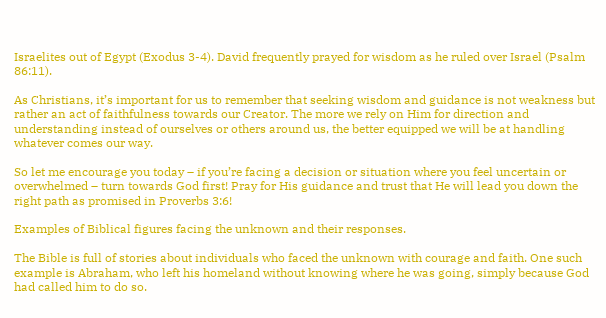Israelites out of Egypt (Exodus 3-4). David frequently prayed for wisdom as he ruled over Israel (Psalm 86:11).

As Christians, it’s important for us to remember that seeking wisdom and guidance is not weakness but rather an act of faithfulness towards our Creator. The more we rely on Him for direction and understanding instead of ourselves or others around us, the better equipped we will be at handling whatever comes our way.

So let me encourage you today – if you’re facing a decision or situation where you feel uncertain or overwhelmed – turn towards God first! Pray for His guidance and trust that He will lead you down the right path as promised in Proverbs 3:6!

Examples of Biblical figures facing the unknown and their responses.

The Bible is full of stories about individuals who faced the unknown with courage and faith. One such example is Abraham, who left his homeland without knowing where he was going, simply because God had called him to do so.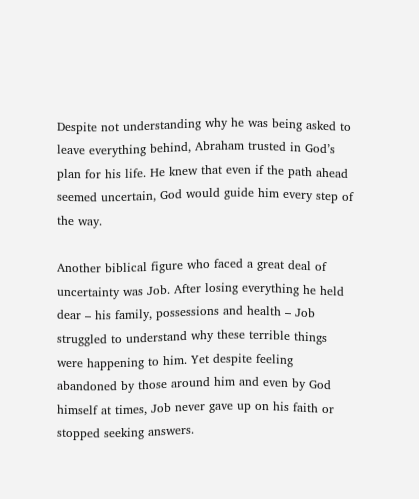Despite not understanding why he was being asked to leave everything behind, Abraham trusted in God’s plan for his life. He knew that even if the path ahead seemed uncertain, God would guide him every step of the way.

Another biblical figure who faced a great deal of uncertainty was Job. After losing everything he held dear – his family, possessions and health – Job struggled to understand why these terrible things were happening to him. Yet despite feeling abandoned by those around him and even by God himself at times, Job never gave up on his faith or stopped seeking answers.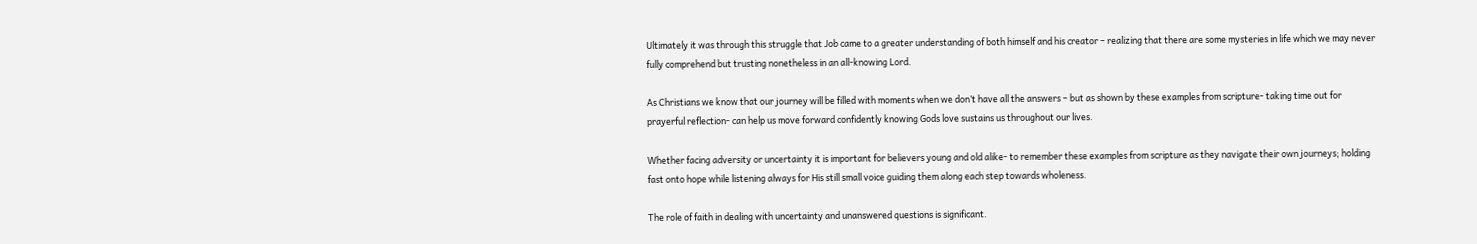Ultimately it was through this struggle that Job came to a greater understanding of both himself and his creator – realizing that there are some mysteries in life which we may never fully comprehend but trusting nonetheless in an all-knowing Lord.

As Christians we know that our journey will be filled with moments when we don’t have all the answers – but as shown by these examples from scripture- taking time out for prayerful reflection- can help us move forward confidently knowing Gods love sustains us throughout our lives.

Whether facing adversity or uncertainty it is important for believers young and old alike- to remember these examples from scripture as they navigate their own journeys; holding fast onto hope while listening always for His still small voice guiding them along each step towards wholeness.

The role of faith in dealing with uncertainty and unanswered questions is significant.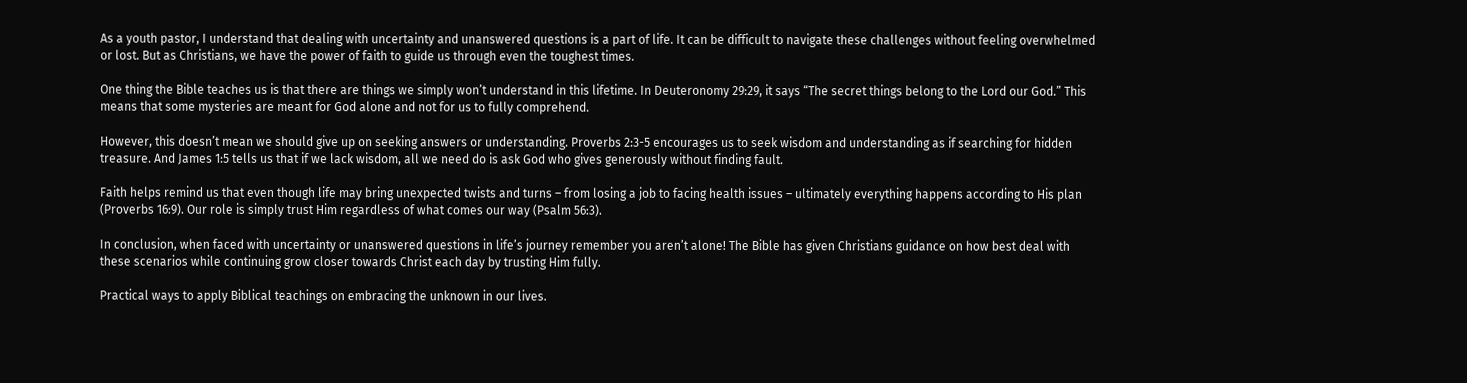As a youth pastor, I understand that dealing with uncertainty and unanswered questions is a part of life. It can be difficult to navigate these challenges without feeling overwhelmed or lost. But as Christians, we have the power of faith to guide us through even the toughest times.

One thing the Bible teaches us is that there are things we simply won’t understand in this lifetime. In Deuteronomy 29:29, it says “The secret things belong to the Lord our God.” This means that some mysteries are meant for God alone and not for us to fully comprehend.

However, this doesn’t mean we should give up on seeking answers or understanding. Proverbs 2:3-5 encourages us to seek wisdom and understanding as if searching for hidden treasure. And James 1:5 tells us that if we lack wisdom, all we need do is ask God who gives generously without finding fault.

Faith helps remind us that even though life may bring unexpected twists and turns – from losing a job to facing health issues – ultimately everything happens according to His plan (Proverbs 16:9). Our role is simply trust Him regardless of what comes our way (Psalm 56:3).

In conclusion, when faced with uncertainty or unanswered questions in life’s journey remember you aren’t alone! The Bible has given Christians guidance on how best deal with these scenarios while continuing grow closer towards Christ each day by trusting Him fully.

Practical ways to apply Biblical teachings on embracing the unknown in our lives.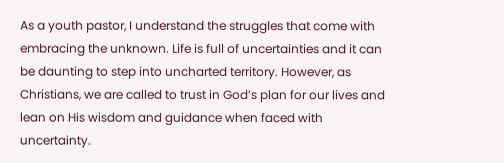As a youth pastor, I understand the struggles that come with embracing the unknown. Life is full of uncertainties and it can be daunting to step into uncharted territory. However, as Christians, we are called to trust in God’s plan for our lives and lean on His wisdom and guidance when faced with uncertainty.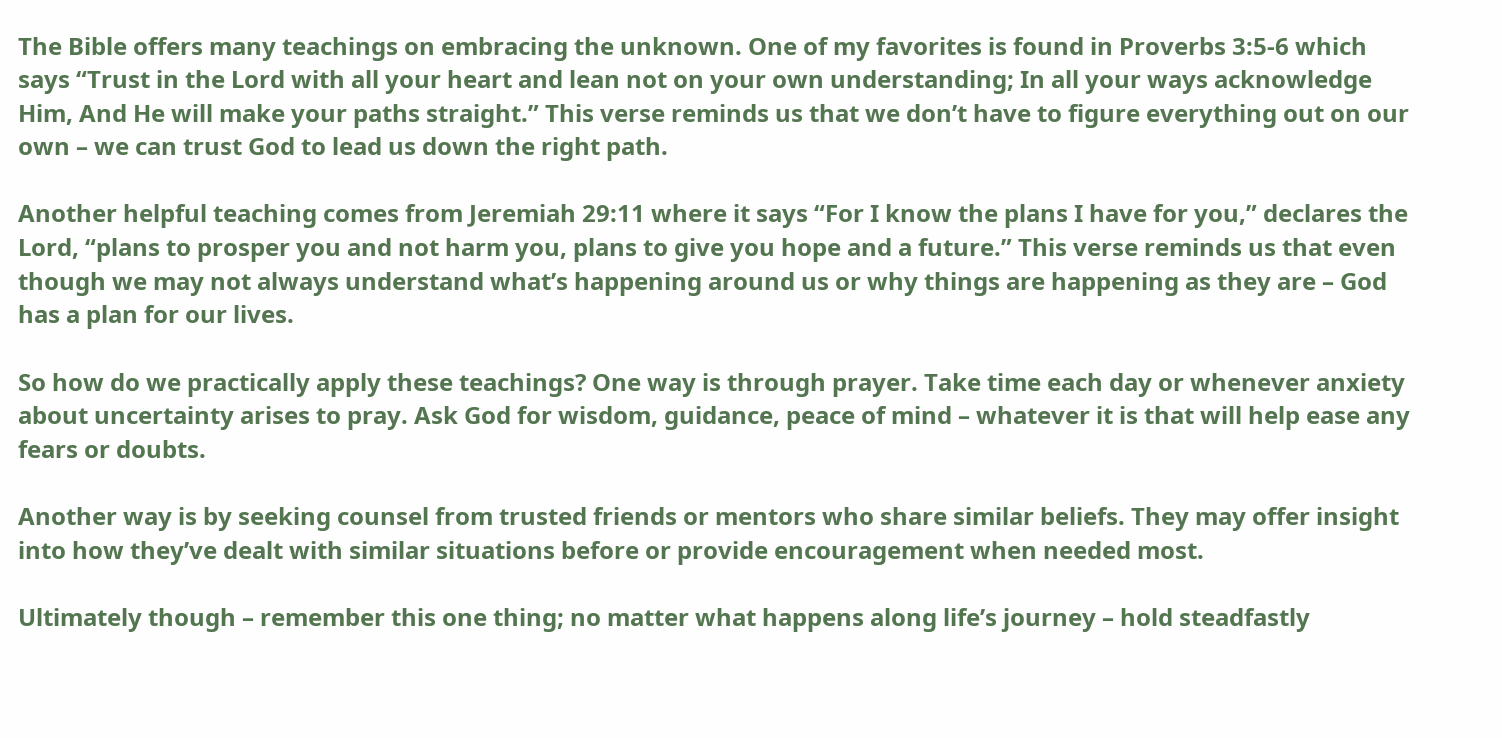The Bible offers many teachings on embracing the unknown. One of my favorites is found in Proverbs 3:5-6 which says “Trust in the Lord with all your heart and lean not on your own understanding; In all your ways acknowledge Him, And He will make your paths straight.” This verse reminds us that we don’t have to figure everything out on our own – we can trust God to lead us down the right path.

Another helpful teaching comes from Jeremiah 29:11 where it says “For I know the plans I have for you,” declares the Lord, “plans to prosper you and not harm you, plans to give you hope and a future.” This verse reminds us that even though we may not always understand what’s happening around us or why things are happening as they are – God has a plan for our lives.

So how do we practically apply these teachings? One way is through prayer. Take time each day or whenever anxiety about uncertainty arises to pray. Ask God for wisdom, guidance, peace of mind – whatever it is that will help ease any fears or doubts.

Another way is by seeking counsel from trusted friends or mentors who share similar beliefs. They may offer insight into how they’ve dealt with similar situations before or provide encouragement when needed most.

Ultimately though – remember this one thing; no matter what happens along life’s journey – hold steadfastly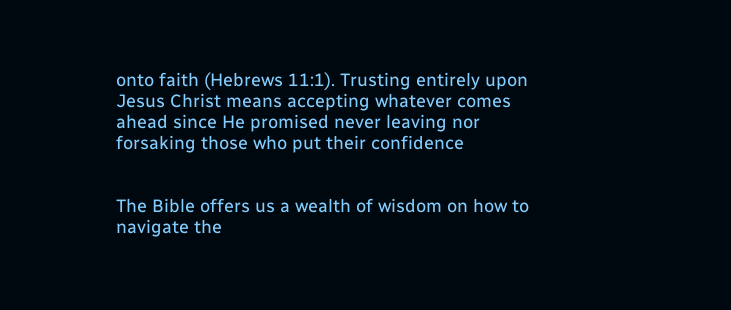onto faith (Hebrews 11:1). Trusting entirely upon Jesus Christ means accepting whatever comes ahead since He promised never leaving nor forsaking those who put their confidence


The Bible offers us a wealth of wisdom on how to navigate the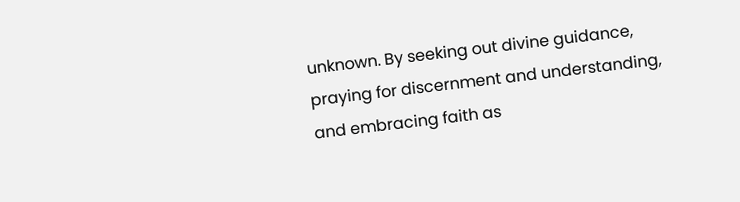unknown. By seeking out divine guidance, praying for discernment and understanding, and embracing faith as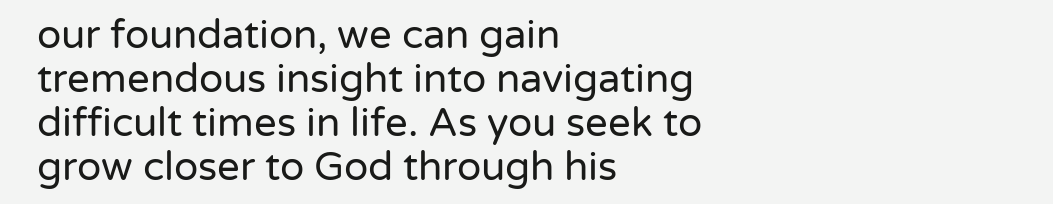our foundation, we can gain tremendous insight into navigating difficult times in life. As you seek to grow closer to God through his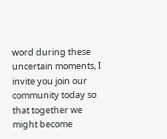word during these uncertain moments, I invite you join our community today so that together we might become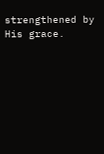strengthened by His grace.